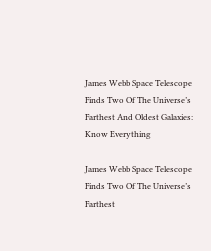James Webb Space Telescope Finds Two Of The Universe’s Farthest And Oldest Galaxies: Know Everything

James Webb Space Telescope Finds Two Of The Universe’s Farthest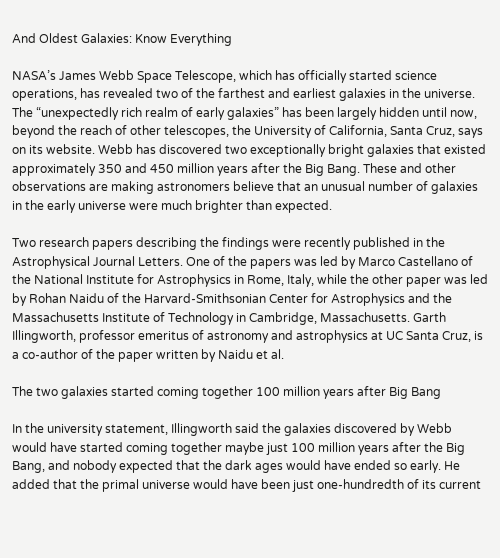And Oldest Galaxies: Know Everything

NASA’s James Webb Space Telescope, which has officially started science operations, has revealed two of the farthest and earliest galaxies in the universe. The “unexpectedly rich realm of early galaxies” has been largely hidden until now, beyond the reach of other telescopes, the University of California, Santa Cruz, says on its website. Webb has discovered two exceptionally bright galaxies that existed approximately 350 and 450 million years after the Big Bang. These and other observations are making astronomers believe that an unusual number of galaxies in the early universe were much brighter than expected.

Two research papers describing the findings were recently published in the Astrophysical Journal Letters. One of the papers was led by Marco Castellano of the National Institute for Astrophysics in Rome, Italy, while the other paper was led by Rohan Naidu of the Harvard-Smithsonian Center for Astrophysics and the Massachusetts Institute of Technology in Cambridge, Massachusetts. Garth Illingworth, professor emeritus of astronomy and astrophysics at UC Santa Cruz, is a co-author of the paper written by Naidu et al.

The two galaxies started coming together 100 million years after Big Bang

In the university statement, Illingworth said the galaxies discovered by Webb would have started coming together maybe just 100 million years after the Big Bang, and nobody expected that the dark ages would have ended so early. He added that the primal universe would have been just one-hundredth of its current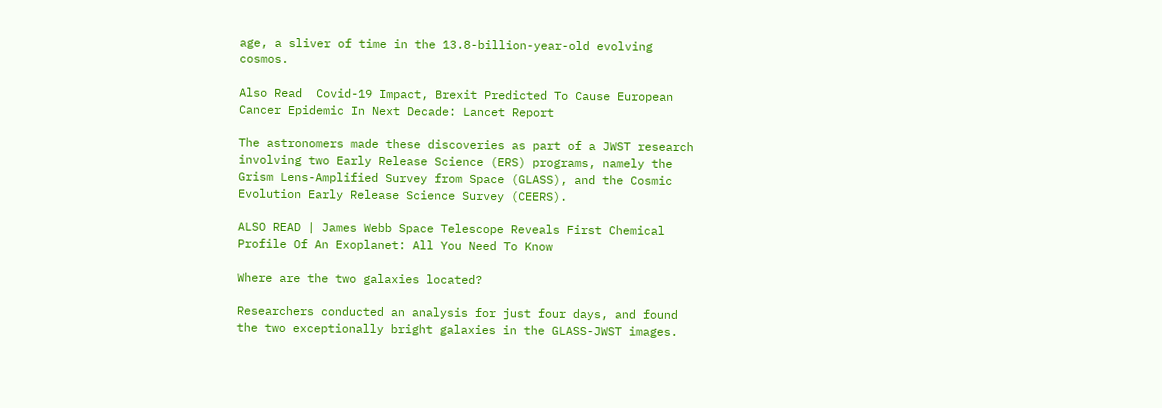age, a sliver of time in the 13.8-billion-year-old evolving cosmos.

Also Read  Covid-19 Impact, Brexit Predicted To Cause European Cancer Epidemic In Next Decade: Lancet Report

The astronomers made these discoveries as part of a JWST research involving two Early Release Science (ERS) programs, namely the Grism Lens-Amplified Survey from Space (GLASS), and the Cosmic Evolution Early Release Science Survey (CEERS).

ALSO READ | James Webb Space Telescope Reveals First Chemical Profile Of An Exoplanet: All You Need To Know

Where are the two galaxies located?

Researchers conducted an analysis for just four days, and found the two exceptionally bright galaxies in the GLASS-JWST images.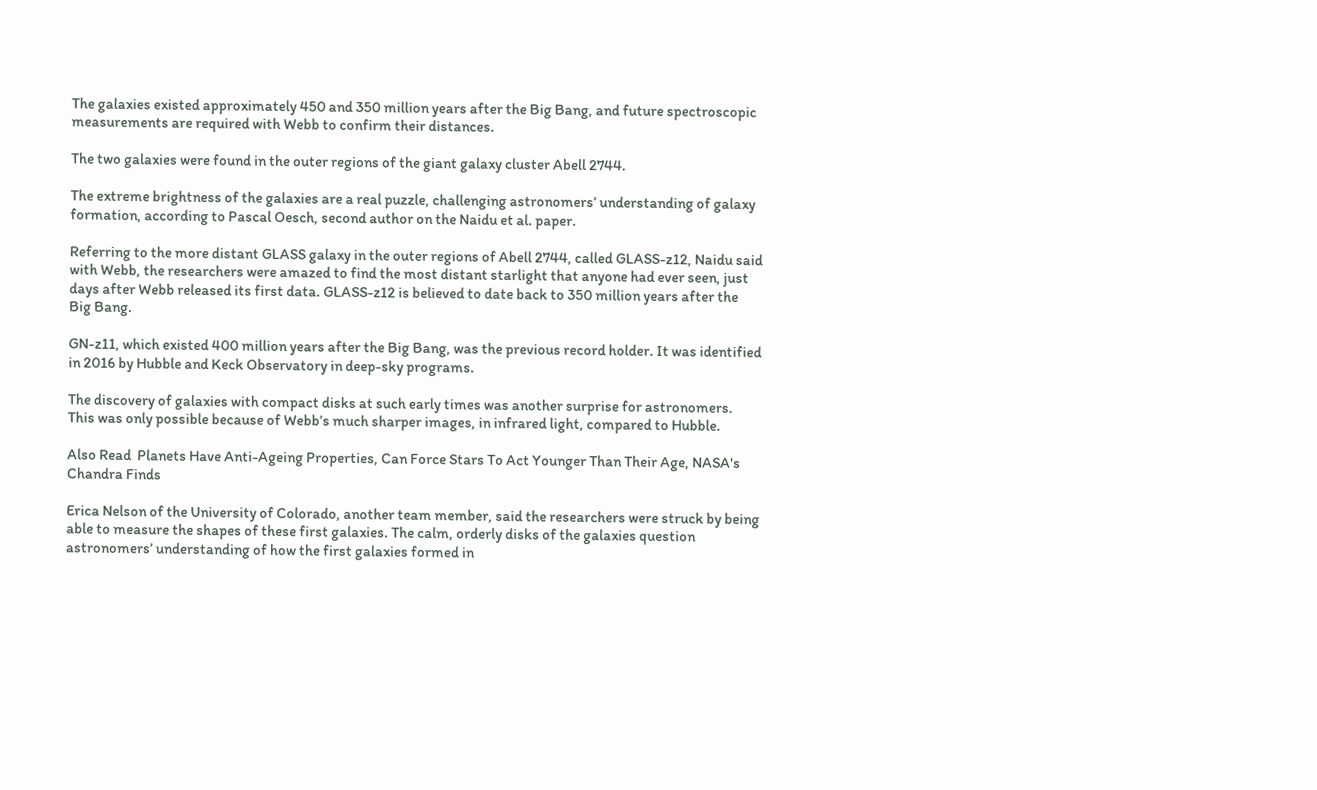The galaxies existed approximately 450 and 350 million years after the Big Bang, and future spectroscopic measurements are required with Webb to confirm their distances.

The two galaxies were found in the outer regions of the giant galaxy cluster Abell 2744.

The extreme brightness of the galaxies are a real puzzle, challenging astronomers’ understanding of galaxy formation, according to Pascal Oesch, second author on the Naidu et al. paper.

Referring to the more distant GLASS galaxy in the outer regions of Abell 2744, called GLASS-z12, Naidu said with Webb, the researchers were amazed to find the most distant starlight that anyone had ever seen, just days after Webb released its first data. GLASS-z12 is believed to date back to 350 million years after the Big Bang.

GN-z11, which existed 400 million years after the Big Bang, was the previous record holder. It was identified in 2016 by Hubble and Keck Observatory in deep-sky programs.

The discovery of galaxies with compact disks at such early times was another surprise for astronomers. This was only possible because of Webb’s much sharper images, in infrared light, compared to Hubble.

Also Read  Planets Have Anti-Ageing Properties, Can Force Stars To Act Younger Than Their Age, NASA's Chandra Finds

Erica Nelson of the University of Colorado, another team member, said the researchers were struck by being able to measure the shapes of these first galaxies. The calm, orderly disks of the galaxies question astronomers’ understanding of how the first galaxies formed in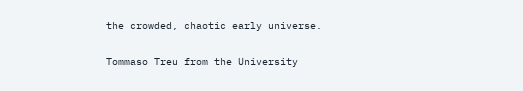the crowded, chaotic early universe.

Tommaso Treu from the University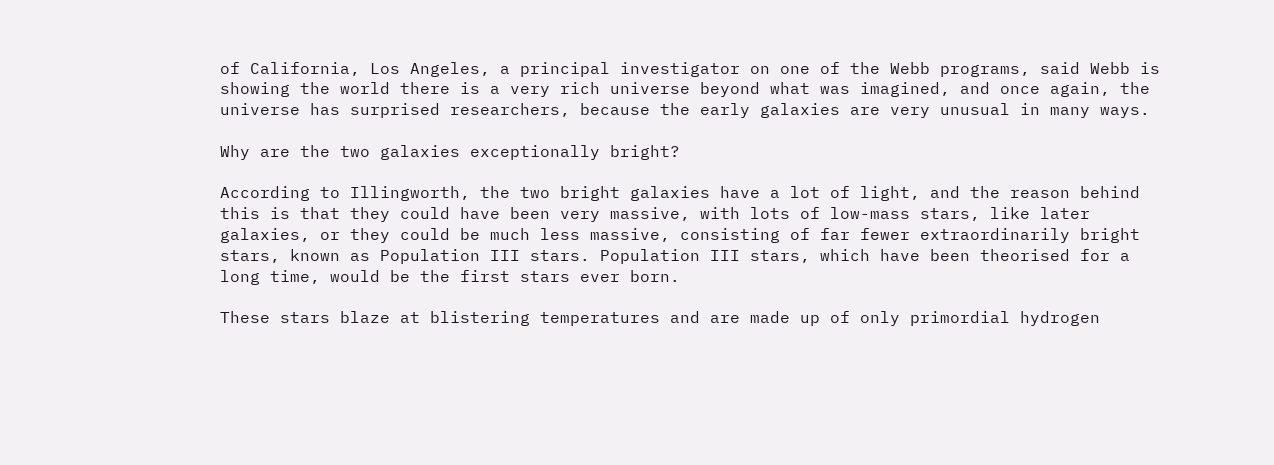of California, Los Angeles, a principal investigator on one of the Webb programs, said Webb is showing the world there is a very rich universe beyond what was imagined, and once again, the universe has surprised researchers, because the early galaxies are very unusual in many ways.

Why are the two galaxies exceptionally bright?

According to Illingworth, the two bright galaxies have a lot of light, and the reason behind this is that they could have been very massive, with lots of low-mass stars, like later galaxies, or they could be much less massive, consisting of far fewer extraordinarily bright stars, known as Population III stars. Population III stars, which have been theorised for a long time, would be the first stars ever born.

These stars blaze at blistering temperatures and are made up of only primordial hydrogen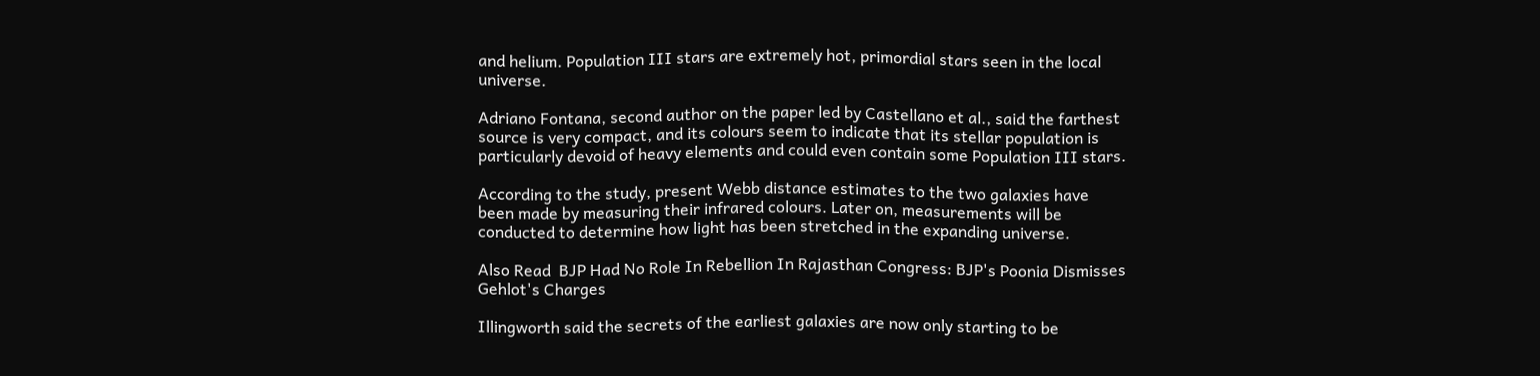and helium. Population III stars are extremely hot, primordial stars seen in the local universe.

Adriano Fontana, second author on the paper led by Castellano et al., said the farthest source is very compact, and its colours seem to indicate that its stellar population is particularly devoid of heavy elements and could even contain some Population III stars.

According to the study, present Webb distance estimates to the two galaxies have been made by measuring their infrared colours. Later on, measurements will be conducted to determine how light has been stretched in the expanding universe.

Also Read  BJP Had No Role In Rebellion In Rajasthan Congress: BJP's Poonia Dismisses Gehlot's Charges

Illingworth said the secrets of the earliest galaxies are now only starting to be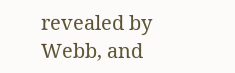revealed by Webb, and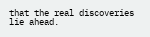that the real discoveries lie ahead.